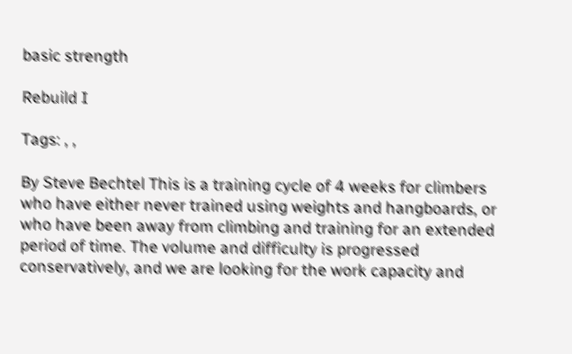basic strength

Rebuild I

Tags: , ,

By Steve Bechtel This is a training cycle of 4 weeks for climbers who have either never trained using weights and hangboards, or who have been away from climbing and training for an extended period of time. The volume and difficulty is progressed conservatively, and we are looking for the work capacity and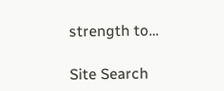strength to…

Site Search